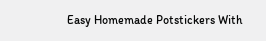Easy Homemade Potstickers With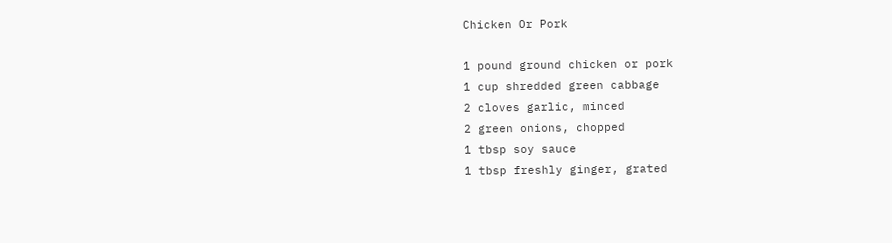Chicken Or Pork

1 pound ground chicken or pork
1 cup shredded green cabbage
2 cloves garlic, minced
2 green onions, chopped
1 tbsp soy sauce
1 tbsp freshly ginger, grated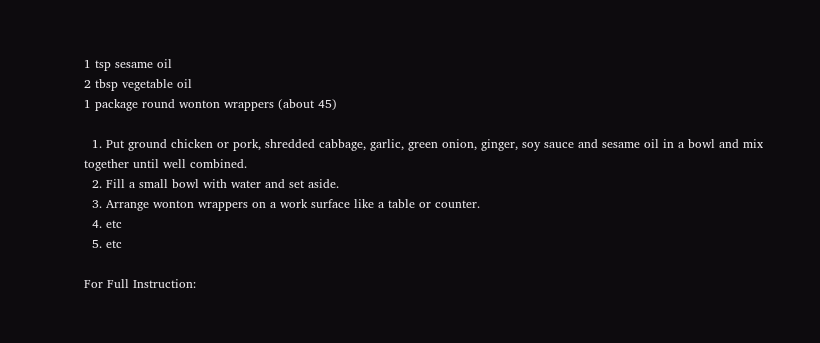1 tsp sesame oil
2 tbsp vegetable oil
1 package round wonton wrappers (about 45)

  1. Put ground chicken or pork, shredded cabbage, garlic, green onion, ginger, soy sauce and sesame oil in a bowl and mix together until well combined.
  2. Fill a small bowl with water and set aside.
  3. Arrange wonton wrappers on a work surface like a table or counter.
  4. etc
  5. etc

For Full Instruction: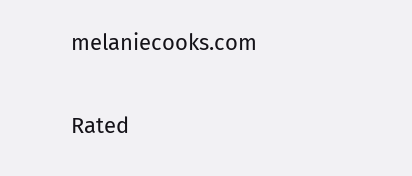melaniecooks.com

Rated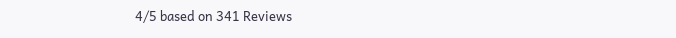4/5 based on 341 Reviews